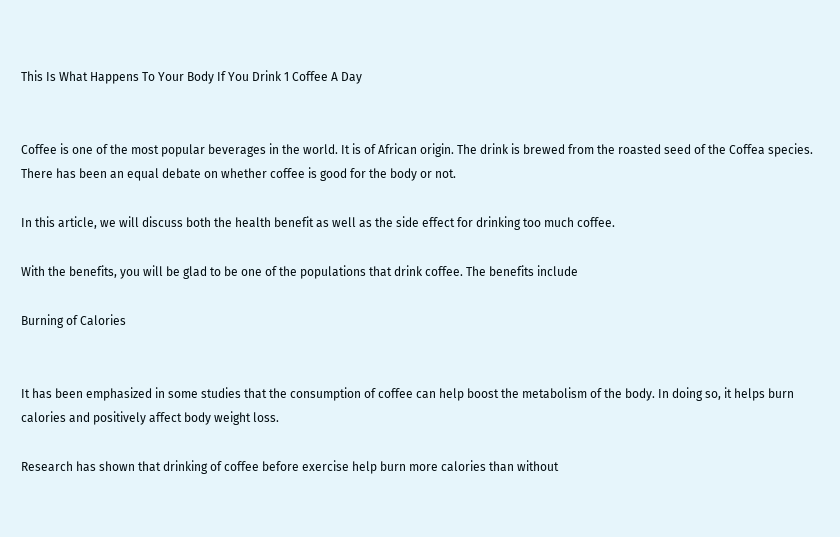This Is What Happens To Your Body If You Drink 1 Coffee A Day


Coffee is one of the most popular beverages in the world. It is of African origin. The drink is brewed from the roasted seed of the Coffea species. There has been an equal debate on whether coffee is good for the body or not.

In this article, we will discuss both the health benefit as well as the side effect for drinking too much coffee.

With the benefits, you will be glad to be one of the populations that drink coffee. The benefits include

Burning of Calories


It has been emphasized in some studies that the consumption of coffee can help boost the metabolism of the body. In doing so, it helps burn calories and positively affect body weight loss.

Research has shown that drinking of coffee before exercise help burn more calories than without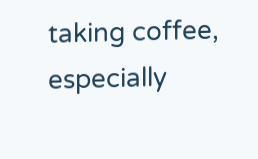taking coffee, especially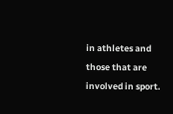in athletes and those that are involved in sport.